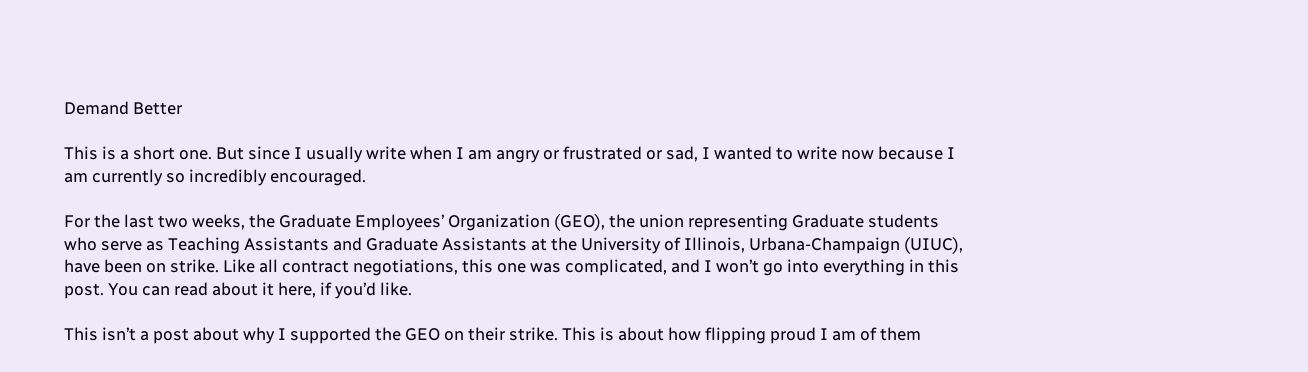Demand Better

This is a short one. But since I usually write when I am angry or frustrated or sad, I wanted to write now because I am currently so incredibly encouraged.

For the last two weeks, the Graduate Employees’ Organization (GEO), the union representing Graduate students who serve as Teaching Assistants and Graduate Assistants at the University of Illinois, Urbana-Champaign (UIUC), have been on strike. Like all contract negotiations, this one was complicated, and I won’t go into everything in this post. You can read about it here, if you’d like.

This isn’t a post about why I supported the GEO on their strike. This is about how flipping proud I am of them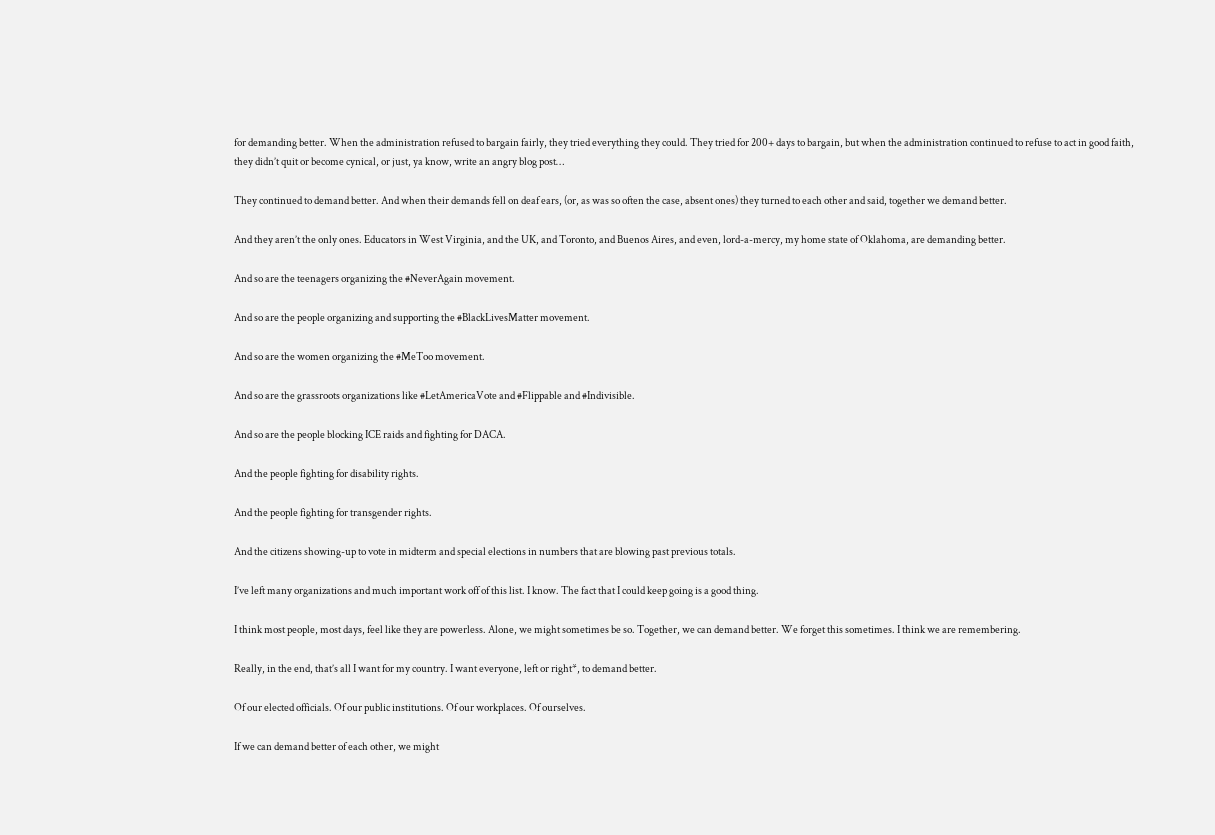for demanding better. When the administration refused to bargain fairly, they tried everything they could. They tried for 200+ days to bargain, but when the administration continued to refuse to act in good faith, they didn’t quit or become cynical, or just, ya know, write an angry blog post…

They continued to demand better. And when their demands fell on deaf ears, (or, as was so often the case, absent ones) they turned to each other and said, together we demand better.

And they aren’t the only ones. Educators in West Virginia, and the UK, and Toronto, and Buenos Aires, and even, lord-a-mercy, my home state of Oklahoma, are demanding better.

And so are the teenagers organizing the #NeverAgain movement.

And so are the people organizing and supporting the #BlackLivesMatter movement.

And so are the women organizing the #MeToo movement.

And so are the grassroots organizations like #LetAmericaVote and #Flippable and #Indivisible.

And so are the people blocking ICE raids and fighting for DACA.

And the people fighting for disability rights.

And the people fighting for transgender rights.

And the citizens showing-up to vote in midterm and special elections in numbers that are blowing past previous totals.

I’ve left many organizations and much important work off of this list. I know. The fact that I could keep going is a good thing.

I think most people, most days, feel like they are powerless. Alone, we might sometimes be so. Together, we can demand better. We forget this sometimes. I think we are remembering.

Really, in the end, that’s all I want for my country. I want everyone, left or right*, to demand better.

Of our elected officials. Of our public institutions. Of our workplaces. Of ourselves.

If we can demand better of each other, we might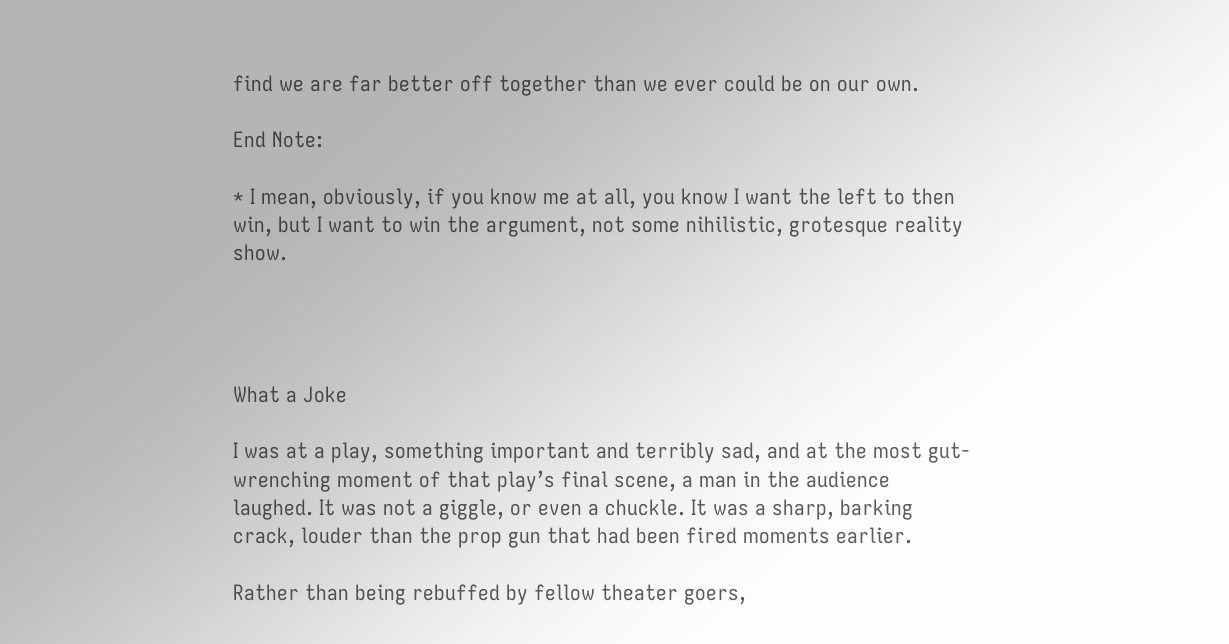find we are far better off together than we ever could be on our own.

End Note:

* I mean, obviously, if you know me at all, you know I want the left to then win, but I want to win the argument, not some nihilistic, grotesque reality show.




What a Joke

I was at a play, something important and terribly sad, and at the most gut-wrenching moment of that play’s final scene, a man in the audience laughed. It was not a giggle, or even a chuckle. It was a sharp, barking crack, louder than the prop gun that had been fired moments earlier.

Rather than being rebuffed by fellow theater goers,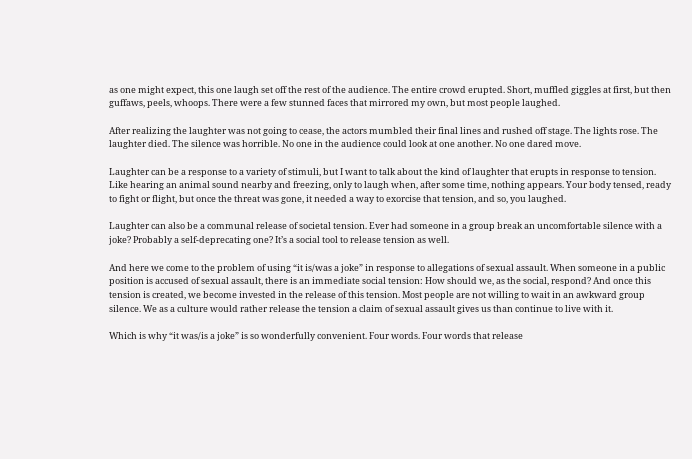as one might expect, this one laugh set off the rest of the audience. The entire crowd erupted. Short, muffled giggles at first, but then guffaws, peels, whoops. There were a few stunned faces that mirrored my own, but most people laughed.

After realizing the laughter was not going to cease, the actors mumbled their final lines and rushed off stage. The lights rose. The laughter died. The silence was horrible. No one in the audience could look at one another. No one dared move.

Laughter can be a response to a variety of stimuli, but I want to talk about the kind of laughter that erupts in response to tension. Like hearing an animal sound nearby and freezing, only to laugh when, after some time, nothing appears. Your body tensed, ready to fight or flight, but once the threat was gone, it needed a way to exorcise that tension, and so, you laughed.

Laughter can also be a communal release of societal tension. Ever had someone in a group break an uncomfortable silence with a joke? Probably a self-deprecating one? It’s a social tool to release tension as well.

And here we come to the problem of using “it is/was a joke” in response to allegations of sexual assault. When someone in a public position is accused of sexual assault, there is an immediate social tension: How should we, as the social, respond? And once this tension is created, we become invested in the release of this tension. Most people are not willing to wait in an awkward group silence. We as a culture would rather release the tension a claim of sexual assault gives us than continue to live with it.

Which is why “it was/is a joke” is so wonderfully convenient. Four words. Four words that release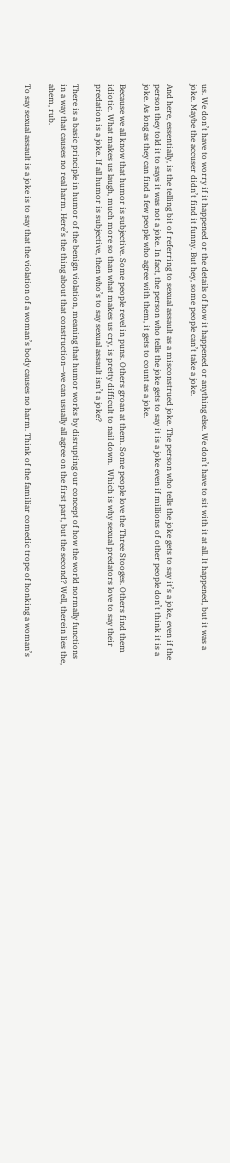us. We don’t have to worry if it happened or the details of how it happened or anything else. We don’t have to sit with it at all. It happened, but it was a joke. Maybe the accuser didn’t find it funny. But hey, some people can’t take a joke.

And here, essentially, is the telling bit of referring to sexual assault as a misconstrued joke. The person who tells the joke gets to say it’s a joke, even if the person they told it to says it was not a joke. In fact, the person who tells the joke gets to say it is a joke even if millions of other people don’t think it is a joke. As long as they can find a few people who agree with them, it gets to count as a joke.

Because we all know that humor is subjective. Some people revel in puns. Others groan at them. Some people love the Three Stooges. Others find them idiotic. What makes us laugh, much more so than what makes us cry, is pretty difficult to nail down.  Which is why sexual predators love to say their predation is a joke. If all humor is subjective, then who’s to say sexual assault isn’t a joke?

There is a basic principle in humor of the benign violation, meaning that humor works by disrupting our concept of how the world normally functions in a way that causes no real harm. Here’s the thing about that construction—we can usually all agree on the first part, but the second? Well, therein lies the, ahem, rub.

To say sexual assault is a joke is to say that the violation of a woman’s body causes no harm. Think of the familiar comedic trope of honking a woman’s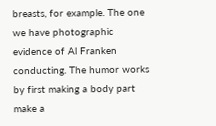breasts, for example. The one we have photographic evidence of Al Franken conducting. The humor works by first making a body part make a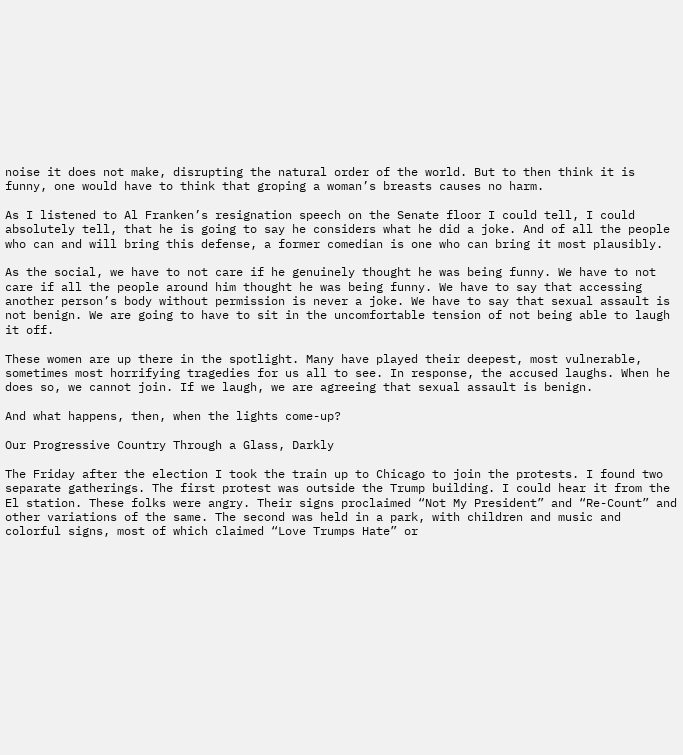noise it does not make, disrupting the natural order of the world. But to then think it is funny, one would have to think that groping a woman’s breasts causes no harm.

As I listened to Al Franken’s resignation speech on the Senate floor I could tell, I could absolutely tell, that he is going to say he considers what he did a joke. And of all the people who can and will bring this defense, a former comedian is one who can bring it most plausibly.

As the social, we have to not care if he genuinely thought he was being funny. We have to not care if all the people around him thought he was being funny. We have to say that accessing another person’s body without permission is never a joke. We have to say that sexual assault is not benign. We are going to have to sit in the uncomfortable tension of not being able to laugh it off.

These women are up there in the spotlight. Many have played their deepest, most vulnerable, sometimes most horrifying tragedies for us all to see. In response, the accused laughs. When he does so, we cannot join. If we laugh, we are agreeing that sexual assault is benign.

And what happens, then, when the lights come-up?

Our Progressive Country Through a Glass, Darkly

The Friday after the election I took the train up to Chicago to join the protests. I found two separate gatherings. The first protest was outside the Trump building. I could hear it from the El station. These folks were angry. Their signs proclaimed “Not My President” and “Re-Count” and other variations of the same. The second was held in a park, with children and music and colorful signs, most of which claimed “Love Trumps Hate” or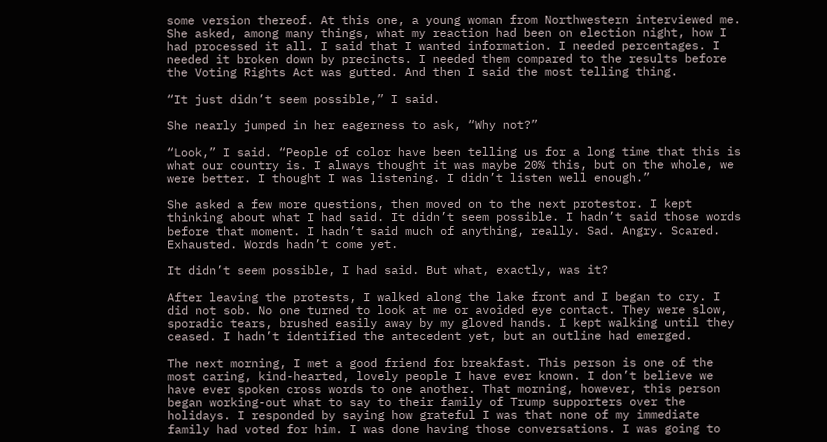some version thereof. At this one, a young woman from Northwestern interviewed me. She asked, among many things, what my reaction had been on election night, how I had processed it all. I said that I wanted information. I needed percentages. I needed it broken down by precincts. I needed them compared to the results before the Voting Rights Act was gutted. And then I said the most telling thing.

“It just didn’t seem possible,” I said.

She nearly jumped in her eagerness to ask, “Why not?”

“Look,” I said. “People of color have been telling us for a long time that this is what our country is. I always thought it was maybe 20% this, but on the whole, we were better. I thought I was listening. I didn’t listen well enough.”

She asked a few more questions, then moved on to the next protestor. I kept thinking about what I had said. It didn’t seem possible. I hadn’t said those words before that moment. I hadn’t said much of anything, really. Sad. Angry. Scared. Exhausted. Words hadn’t come yet.

It didn’t seem possible, I had said. But what, exactly, was it?

After leaving the protests, I walked along the lake front and I began to cry. I did not sob. No one turned to look at me or avoided eye contact. They were slow, sporadic tears, brushed easily away by my gloved hands. I kept walking until they ceased. I hadn’t identified the antecedent yet, but an outline had emerged.

The next morning, I met a good friend for breakfast. This person is one of the most caring, kind-hearted, lovely people I have ever known. I don’t believe we have ever spoken cross words to one another. That morning, however, this person began working-out what to say to their family of Trump supporters over the holidays. I responded by saying how grateful I was that none of my immediate family had voted for him. I was done having those conversations. I was going to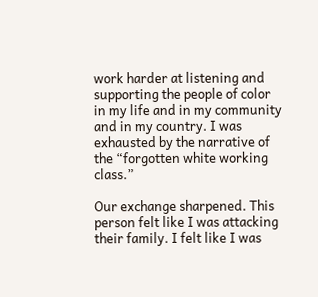work harder at listening and supporting the people of color in my life and in my community and in my country. I was exhausted by the narrative of the “forgotten white working class.”

Our exchange sharpened. This person felt like I was attacking their family. I felt like I was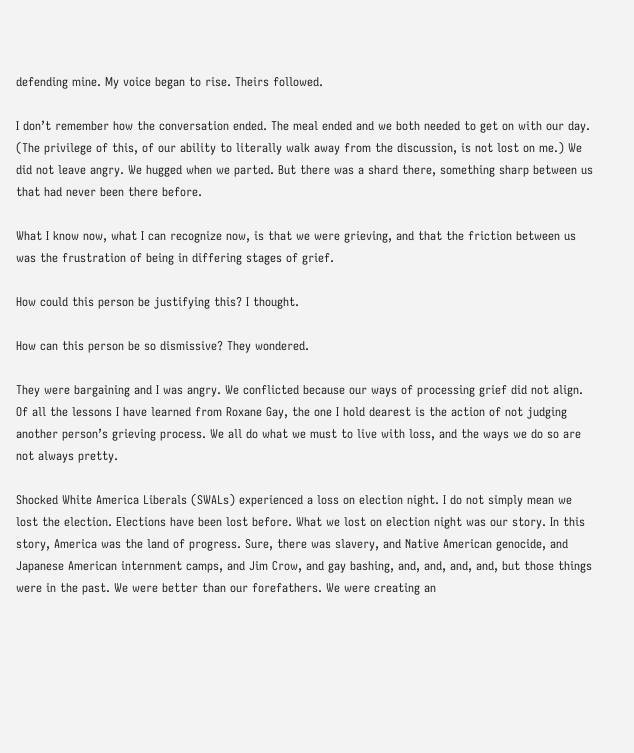defending mine. My voice began to rise. Theirs followed.

I don’t remember how the conversation ended. The meal ended and we both needed to get on with our day. (The privilege of this, of our ability to literally walk away from the discussion, is not lost on me.) We did not leave angry. We hugged when we parted. But there was a shard there, something sharp between us that had never been there before.

What I know now, what I can recognize now, is that we were grieving, and that the friction between us was the frustration of being in differing stages of grief.

How could this person be justifying this? I thought.

How can this person be so dismissive? They wondered.

They were bargaining and I was angry. We conflicted because our ways of processing grief did not align. Of all the lessons I have learned from Roxane Gay, the one I hold dearest is the action of not judging another person’s grieving process. We all do what we must to live with loss, and the ways we do so are not always pretty.

Shocked White America Liberals (SWALs) experienced a loss on election night. I do not simply mean we lost the election. Elections have been lost before. What we lost on election night was our story. In this story, America was the land of progress. Sure, there was slavery, and Native American genocide, and Japanese American internment camps, and Jim Crow, and gay bashing, and, and, and, and, but those things were in the past. We were better than our forefathers. We were creating an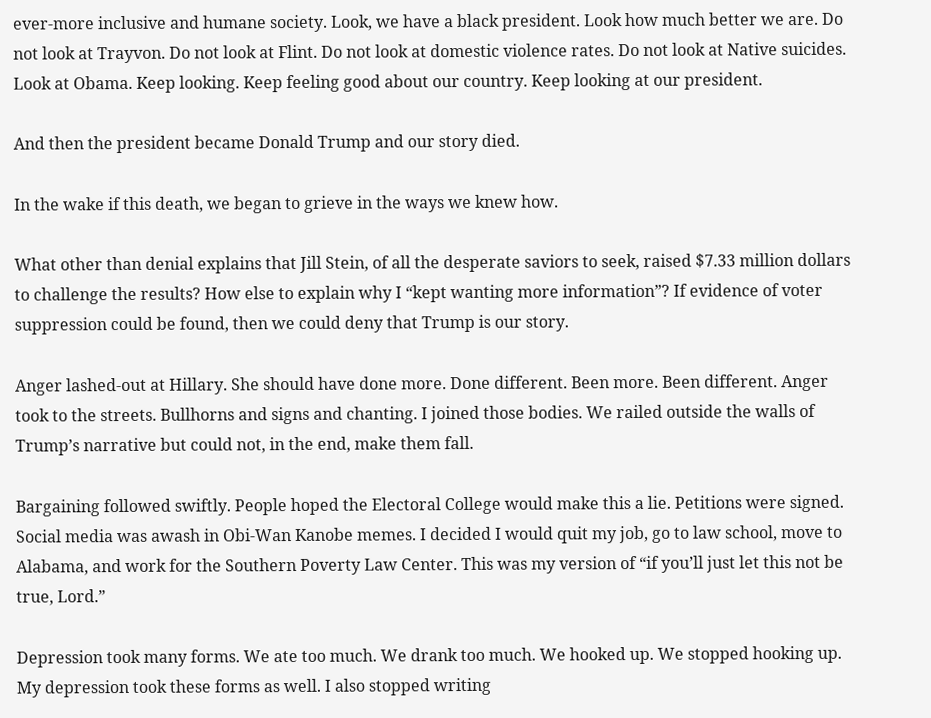ever-more inclusive and humane society. Look, we have a black president. Look how much better we are. Do not look at Trayvon. Do not look at Flint. Do not look at domestic violence rates. Do not look at Native suicides. Look at Obama. Keep looking. Keep feeling good about our country. Keep looking at our president.

And then the president became Donald Trump and our story died.

In the wake if this death, we began to grieve in the ways we knew how.

What other than denial explains that Jill Stein, of all the desperate saviors to seek, raised $7.33 million dollars to challenge the results? How else to explain why I “kept wanting more information”? If evidence of voter suppression could be found, then we could deny that Trump is our story.

Anger lashed-out at Hillary. She should have done more. Done different. Been more. Been different. Anger took to the streets. Bullhorns and signs and chanting. I joined those bodies. We railed outside the walls of Trump’s narrative but could not, in the end, make them fall.

Bargaining followed swiftly. People hoped the Electoral College would make this a lie. Petitions were signed. Social media was awash in Obi-Wan Kanobe memes. I decided I would quit my job, go to law school, move to Alabama, and work for the Southern Poverty Law Center. This was my version of “if you’ll just let this not be true, Lord.”

Depression took many forms. We ate too much. We drank too much. We hooked up. We stopped hooking up. My depression took these forms as well. I also stopped writing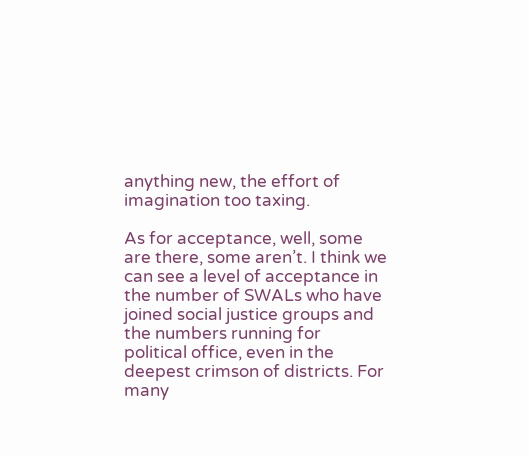anything new, the effort of imagination too taxing.

As for acceptance, well, some are there, some aren’t. I think we can see a level of acceptance in the number of SWALs who have joined social justice groups and the numbers running for political office, even in the deepest crimson of districts. For many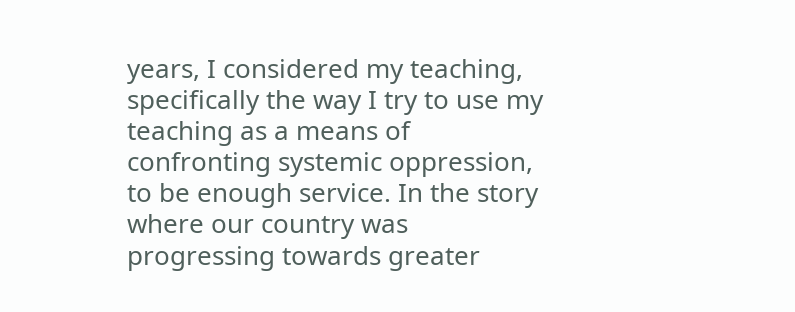years, I considered my teaching, specifically the way I try to use my teaching as a means of confronting systemic oppression, to be enough service. In the story where our country was progressing towards greater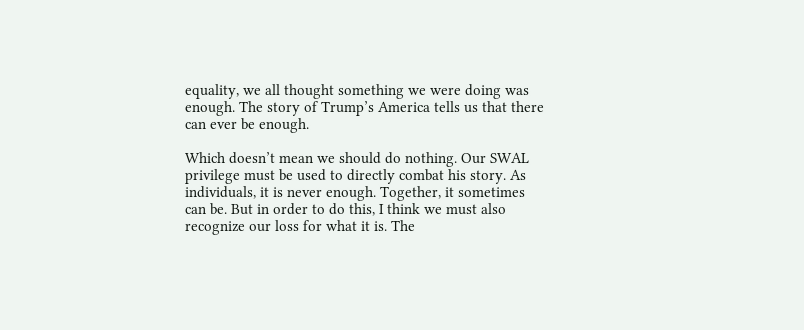equality, we all thought something we were doing was enough. The story of Trump’s America tells us that there can ever be enough.

Which doesn’t mean we should do nothing. Our SWAL privilege must be used to directly combat his story. As individuals, it is never enough. Together, it sometimes can be. But in order to do this, I think we must also recognize our loss for what it is. The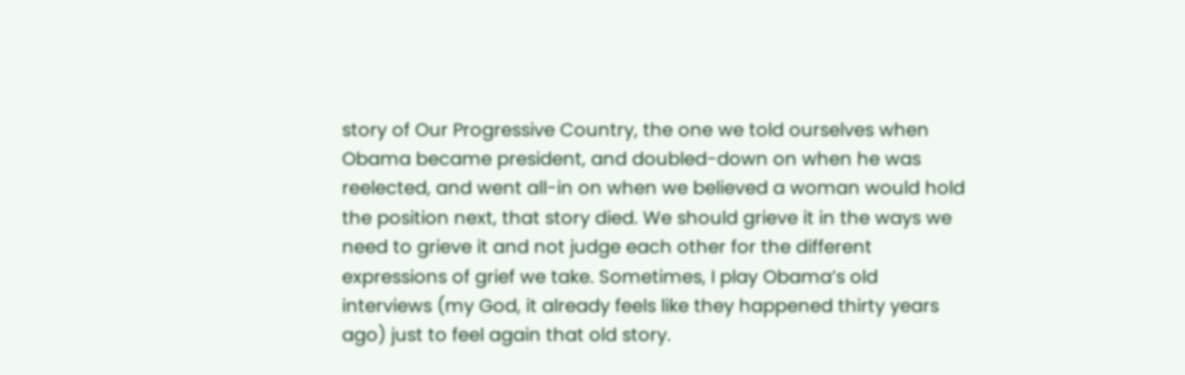story of Our Progressive Country, the one we told ourselves when Obama became president, and doubled-down on when he was reelected, and went all-in on when we believed a woman would hold the position next, that story died. We should grieve it in the ways we need to grieve it and not judge each other for the different expressions of grief we take. Sometimes, I play Obama’s old interviews (my God, it already feels like they happened thirty years ago) just to feel again that old story.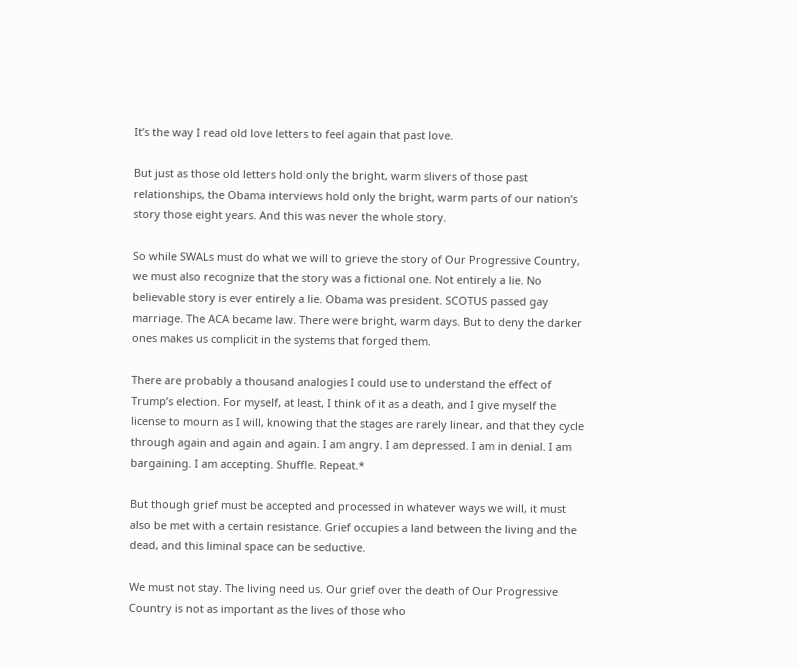It’s the way I read old love letters to feel again that past love.

But just as those old letters hold only the bright, warm slivers of those past relationships, the Obama interviews hold only the bright, warm parts of our nation’s story those eight years. And this was never the whole story.

So while SWALs must do what we will to grieve the story of Our Progressive Country, we must also recognize that the story was a fictional one. Not entirely a lie. No believable story is ever entirely a lie. Obama was president. SCOTUS passed gay marriage. The ACA became law. There were bright, warm days. But to deny the darker ones makes us complicit in the systems that forged them.

There are probably a thousand analogies I could use to understand the effect of Trump’s election. For myself, at least, I think of it as a death, and I give myself the license to mourn as I will, knowing that the stages are rarely linear, and that they cycle through again and again and again. I am angry. I am depressed. I am in denial. I am bargaining. I am accepting. Shuffle. Repeat.*

But though grief must be accepted and processed in whatever ways we will, it must also be met with a certain resistance. Grief occupies a land between the living and the dead, and this liminal space can be seductive.

We must not stay. The living need us. Our grief over the death of Our Progressive Country is not as important as the lives of those who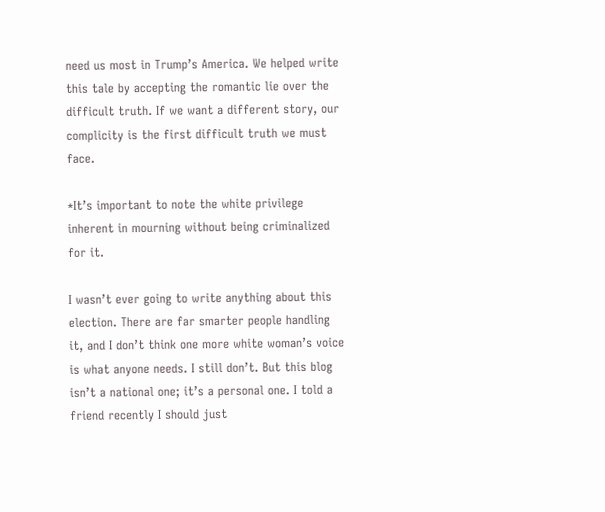need us most in Trump’s America. We helped write this tale by accepting the romantic lie over the difficult truth. If we want a different story, our complicity is the first difficult truth we must face.

*It’s important to note the white privilege inherent in mourning without being criminalized for it.

I wasn’t ever going to write anything about this election. There are far smarter people handling it, and I don’t think one more white woman’s voice is what anyone needs. I still don’t. But this blog isn’t a national one; it’s a personal one. I told a friend recently I should just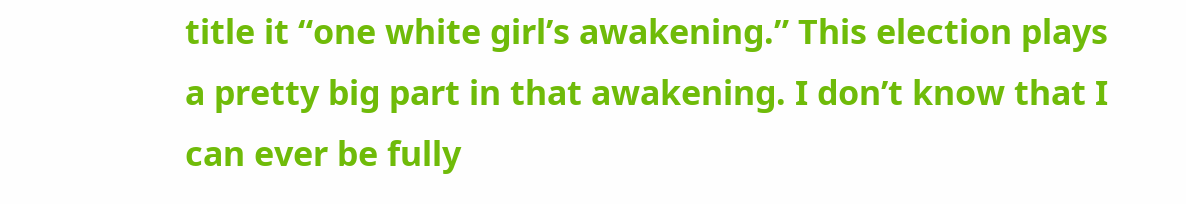title it “one white girl’s awakening.” This election plays a pretty big part in that awakening. I don’t know that I can ever be fully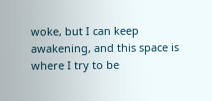woke, but I can keep awakening, and this space is where I try to be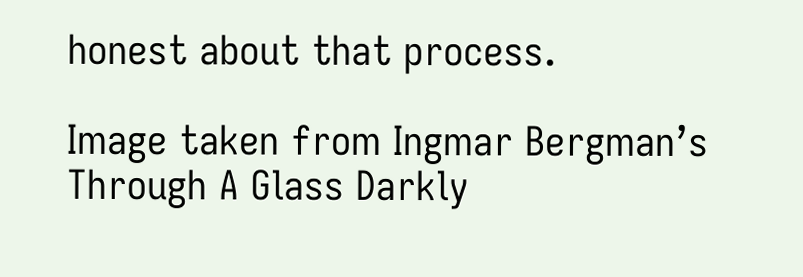honest about that process.

Image taken from Ingmar Bergman’s Through A Glass Darkly